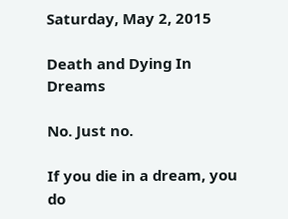Saturday, May 2, 2015

Death and Dying In Dreams

No. Just no.

If you die in a dream, you do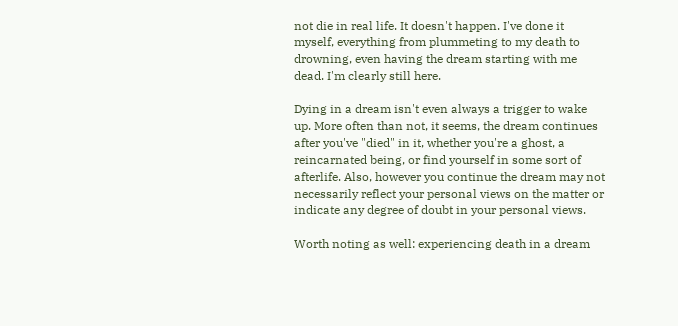not die in real life. It doesn't happen. I've done it myself, everything from plummeting to my death to drowning, even having the dream starting with me dead. I'm clearly still here.

Dying in a dream isn't even always a trigger to wake up. More often than not, it seems, the dream continues after you've "died" in it, whether you're a ghost, a reincarnated being, or find yourself in some sort of afterlife. Also, however you continue the dream may not necessarily reflect your personal views on the matter or indicate any degree of doubt in your personal views.

Worth noting as well: experiencing death in a dream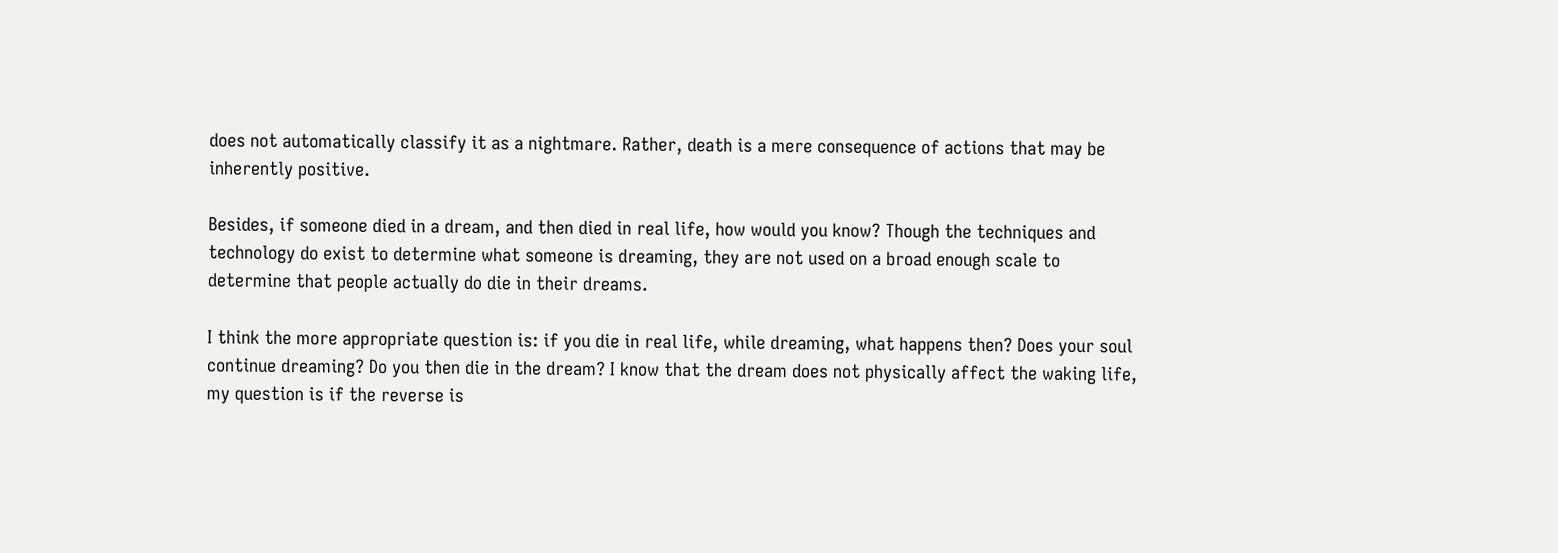does not automatically classify it as a nightmare. Rather, death is a mere consequence of actions that may be inherently positive.

Besides, if someone died in a dream, and then died in real life, how would you know? Though the techniques and technology do exist to determine what someone is dreaming, they are not used on a broad enough scale to determine that people actually do die in their dreams.

I think the more appropriate question is: if you die in real life, while dreaming, what happens then? Does your soul continue dreaming? Do you then die in the dream? I know that the dream does not physically affect the waking life, my question is if the reverse is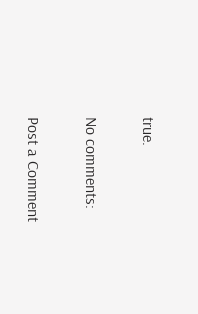true.

No comments:

Post a Comment